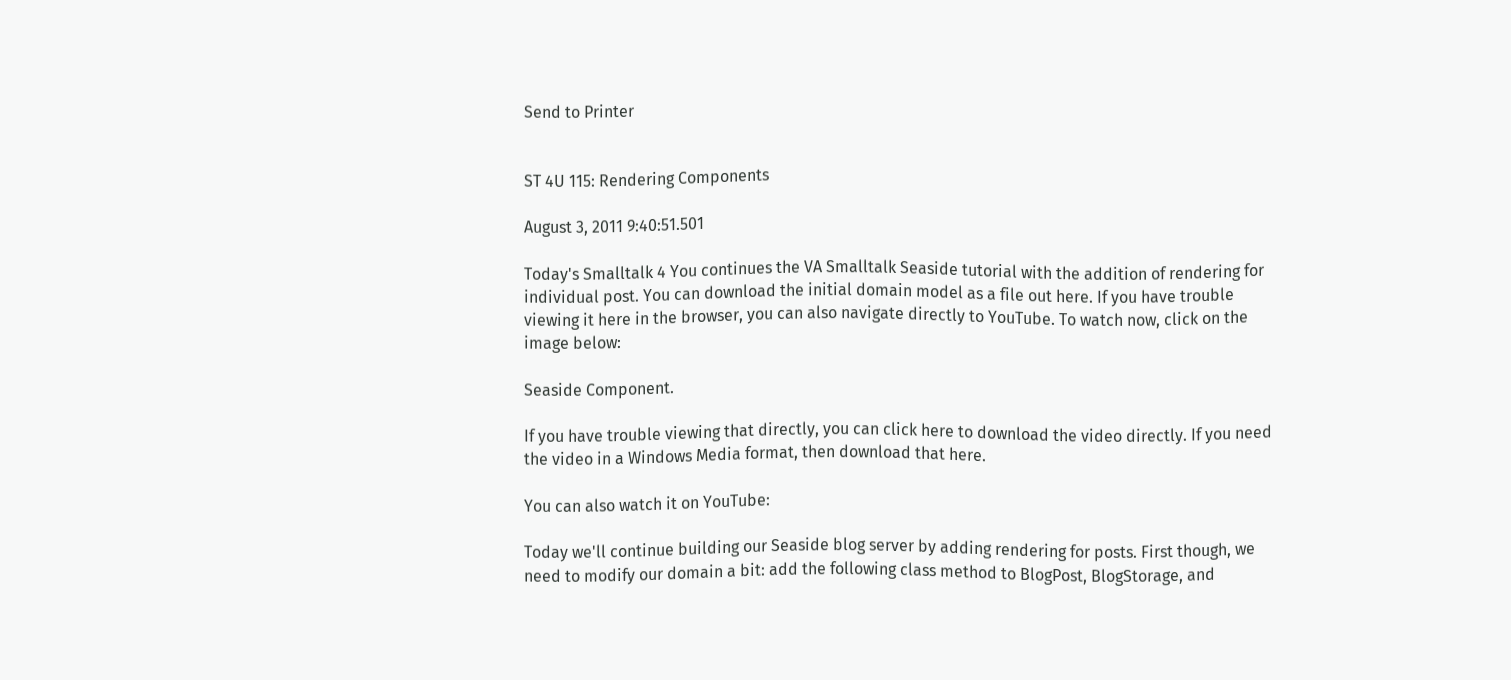Send to Printer


ST 4U 115: Rendering Components

August 3, 2011 9:40:51.501

Today's Smalltalk 4 You continues the VA Smalltalk Seaside tutorial with the addition of rendering for individual post. You can download the initial domain model as a file out here. If you have trouble viewing it here in the browser, you can also navigate directly to YouTube. To watch now, click on the image below:

Seaside Component.

If you have trouble viewing that directly, you can click here to download the video directly. If you need the video in a Windows Media format, then download that here.

You can also watch it on YouTube:

Today we'll continue building our Seaside blog server by adding rendering for posts. First though, we need to modify our domain a bit: add the following class method to BlogPost, BlogStorage, and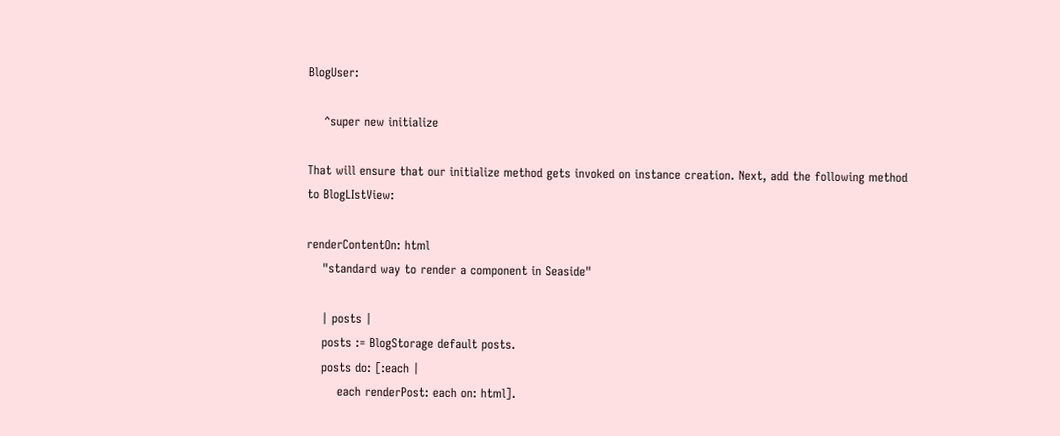BlogUser:

    ^super new initialize

That will ensure that our initialize method gets invoked on instance creation. Next, add the following method to BlogLIstView:

renderContentOn: html
    "standard way to render a component in Seaside"

    | posts |
    posts := BlogStorage default posts.
    posts do: [:each |
        each renderPost: each on: html].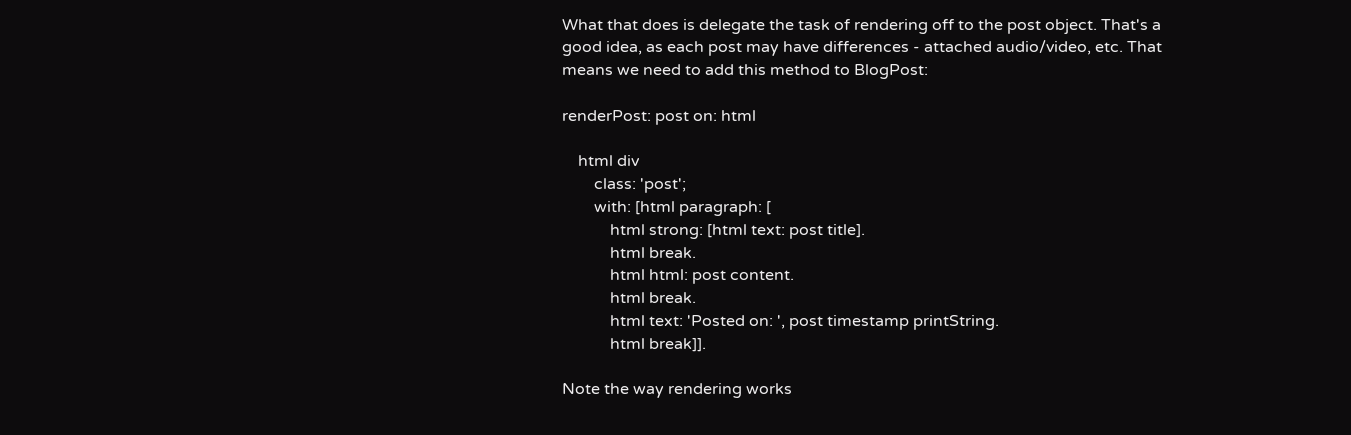What that does is delegate the task of rendering off to the post object. That's a good idea, as each post may have differences - attached audio/video, etc. That means we need to add this method to BlogPost:

renderPost: post on: html

    html div
        class: 'post';
        with: [html paragraph: [
            html strong: [html text: post title].
            html break.
            html html: post content.
            html break.
            html text: 'Posted on: ', post timestamp printString.
            html break]].

Note the way rendering works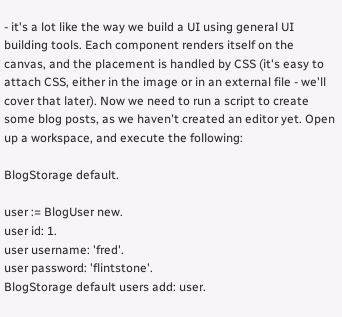- it's a lot like the way we build a UI using general UI building tools. Each component renders itself on the canvas, and the placement is handled by CSS (it's easy to attach CSS, either in the image or in an external file - we'll cover that later). Now we need to run a script to create some blog posts, as we haven't created an editor yet. Open up a workspace, and execute the following:

BlogStorage default.

user := BlogUser new.
user id: 1.
user username: 'fred'.
user password: 'flintstone'.
BlogStorage default users add: user.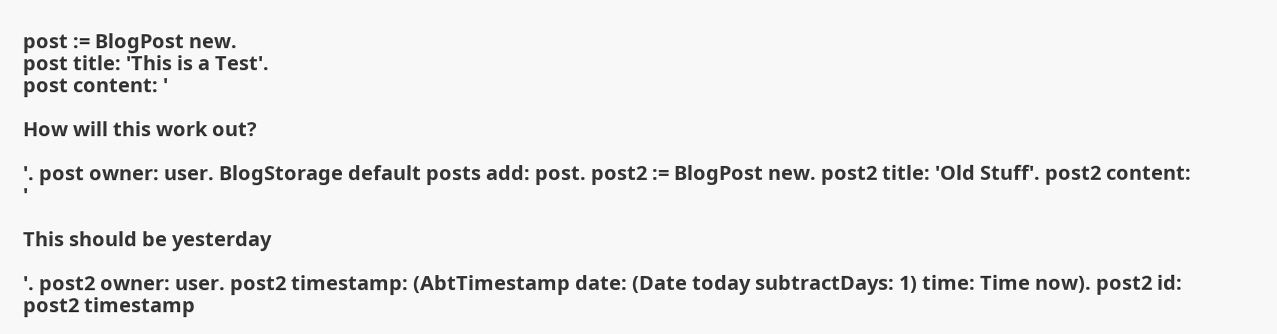post := BlogPost new.
post title: 'This is a Test'.
post content: '

How will this work out?

'. post owner: user. BlogStorage default posts add: post. post2 := BlogPost new. post2 title: 'Old Stuff'. post2 content: '

This should be yesterday

'. post2 owner: user. post2 timestamp: (AbtTimestamp date: (Date today subtractDays: 1) time: Time now). post2 id: post2 timestamp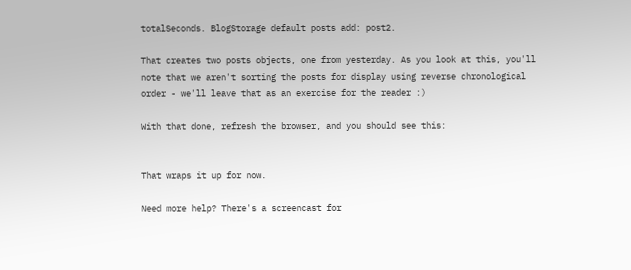totalSeconds. BlogStorage default posts add: post2.

That creates two posts objects, one from yesterday. As you look at this, you'll note that we aren't sorting the posts for display using reverse chronological order - we'll leave that as an exercise for the reader :)

With that done, refresh the browser, and you should see this:


That wraps it up for now.

Need more help? There's a screencast for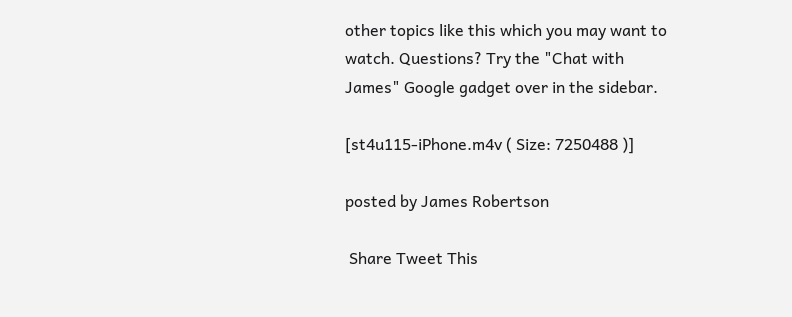other topics like this which you may want to watch. Questions? Try the "Chat with James" Google gadget over in the sidebar.

[st4u115-iPhone.m4v ( Size: 7250488 )]

posted by James Robertson

 Share Tweet This